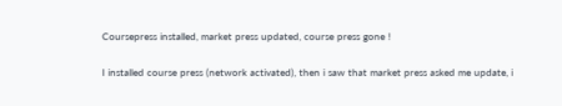Coursepress installed, market press updated, course press gone !

I installed course press (network activated), then i saw that market press asked me update, i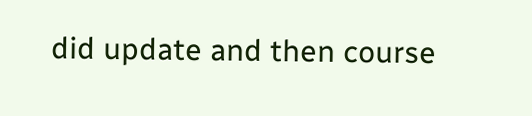did update and then course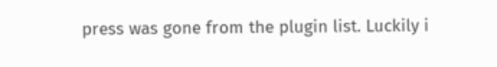press was gone from the plugin list. Luckily i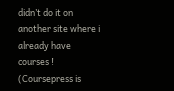didn’t do it on another site where i already have courses ! (Coursepress is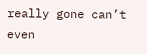really gone can’t even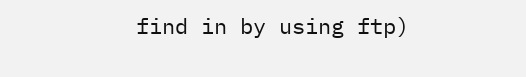find in by using ftp)